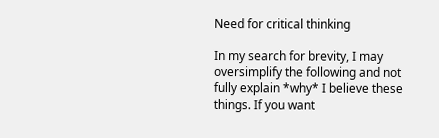Need for critical thinking

In my search for brevity, I may oversimplify the following and not fully explain *why* I believe these things. If you want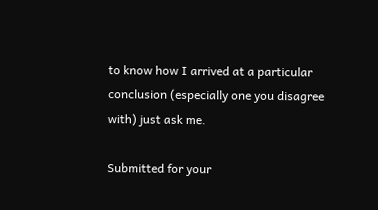to know how I arrived at a particular conclusion (especially one you disagree with) just ask me.

Submitted for your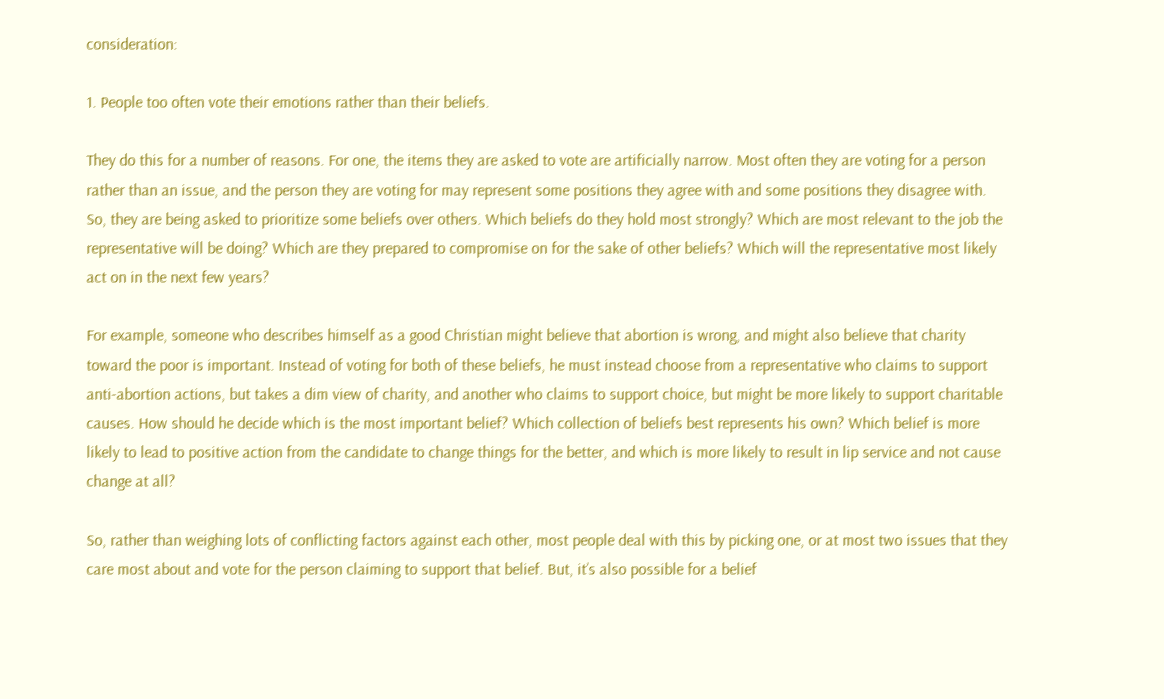consideration:

1. People too often vote their emotions rather than their beliefs.

They do this for a number of reasons. For one, the items they are asked to vote are artificially narrow. Most often they are voting for a person rather than an issue, and the person they are voting for may represent some positions they agree with and some positions they disagree with. So, they are being asked to prioritize some beliefs over others. Which beliefs do they hold most strongly? Which are most relevant to the job the representative will be doing? Which are they prepared to compromise on for the sake of other beliefs? Which will the representative most likely act on in the next few years?

For example, someone who describes himself as a good Christian might believe that abortion is wrong, and might also believe that charity toward the poor is important. Instead of voting for both of these beliefs, he must instead choose from a representative who claims to support anti-abortion actions, but takes a dim view of charity, and another who claims to support choice, but might be more likely to support charitable causes. How should he decide which is the most important belief? Which collection of beliefs best represents his own? Which belief is more likely to lead to positive action from the candidate to change things for the better, and which is more likely to result in lip service and not cause change at all?

So, rather than weighing lots of conflicting factors against each other, most people deal with this by picking one, or at most two issues that they care most about and vote for the person claiming to support that belief. But, it’s also possible for a belief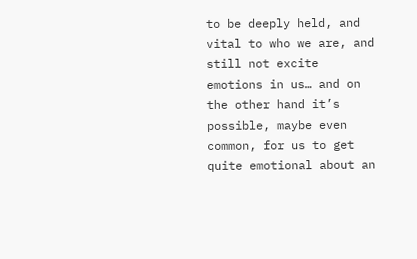to be deeply held, and vital to who we are, and still not excite emotions in us… and on the other hand it’s possible, maybe even common, for us to get quite emotional about an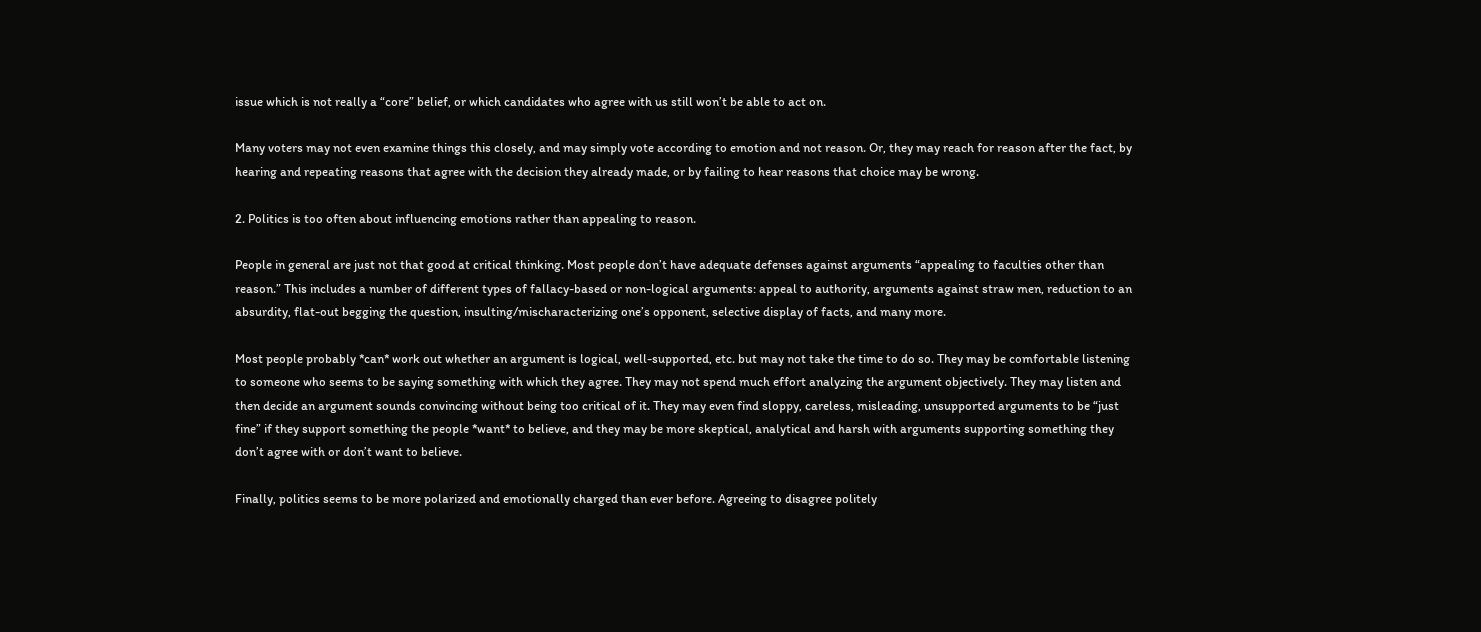issue which is not really a “core” belief, or which candidates who agree with us still won’t be able to act on.

Many voters may not even examine things this closely, and may simply vote according to emotion and not reason. Or, they may reach for reason after the fact, by hearing and repeating reasons that agree with the decision they already made, or by failing to hear reasons that choice may be wrong.

2. Politics is too often about influencing emotions rather than appealing to reason.

People in general are just not that good at critical thinking. Most people don’t have adequate defenses against arguments “appealing to faculties other than reason.” This includes a number of different types of fallacy-based or non-logical arguments: appeal to authority, arguments against straw men, reduction to an absurdity, flat-out begging the question, insulting/mischaracterizing one’s opponent, selective display of facts, and many more.

Most people probably *can* work out whether an argument is logical, well-supported, etc. but may not take the time to do so. They may be comfortable listening to someone who seems to be saying something with which they agree. They may not spend much effort analyzing the argument objectively. They may listen and then decide an argument sounds convincing without being too critical of it. They may even find sloppy, careless, misleading, unsupported arguments to be “just fine” if they support something the people *want* to believe, and they may be more skeptical, analytical and harsh with arguments supporting something they don’t agree with or don’t want to believe.

Finally, politics seems to be more polarized and emotionally charged than ever before. Agreeing to disagree politely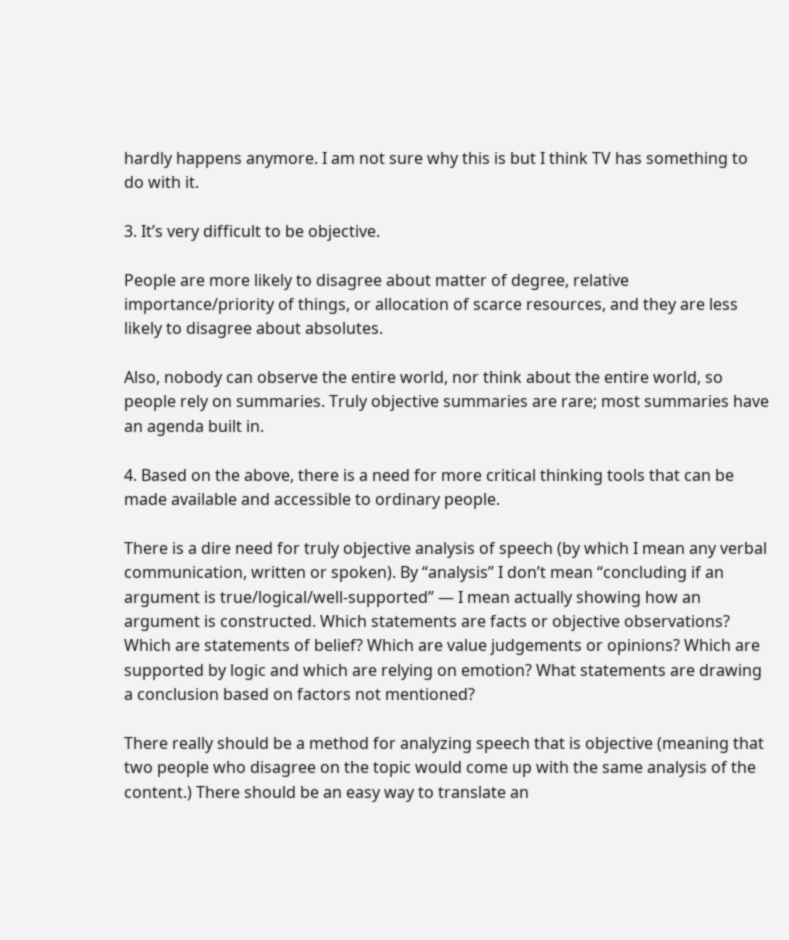hardly happens anymore. I am not sure why this is but I think TV has something to do with it.

3. It’s very difficult to be objective.

People are more likely to disagree about matter of degree, relative importance/priority of things, or allocation of scarce resources, and they are less likely to disagree about absolutes.

Also, nobody can observe the entire world, nor think about the entire world, so people rely on summaries. Truly objective summaries are rare; most summaries have an agenda built in.

4. Based on the above, there is a need for more critical thinking tools that can be made available and accessible to ordinary people.

There is a dire need for truly objective analysis of speech (by which I mean any verbal communication, written or spoken). By “analysis” I don’t mean “concluding if an argument is true/logical/well-supported” — I mean actually showing how an argument is constructed. Which statements are facts or objective observations? Which are statements of belief? Which are value judgements or opinions? Which are supported by logic and which are relying on emotion? What statements are drawing a conclusion based on factors not mentioned?

There really should be a method for analyzing speech that is objective (meaning that two people who disagree on the topic would come up with the same analysis of the content.) There should be an easy way to translate an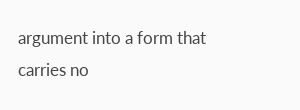argument into a form that carries no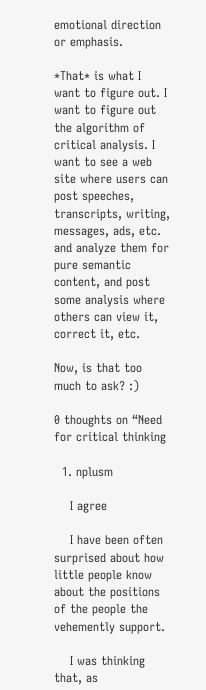emotional direction or emphasis.

*That* is what I want to figure out. I want to figure out the algorithm of critical analysis. I want to see a web site where users can post speeches, transcripts, writing, messages, ads, etc. and analyze them for pure semantic content, and post some analysis where others can view it, correct it, etc.

Now, is that too much to ask? :)

0 thoughts on “Need for critical thinking

  1. nplusm

    I agree

    I have been often surprised about how little people know about the positions of the people the vehemently support.

    I was thinking that, as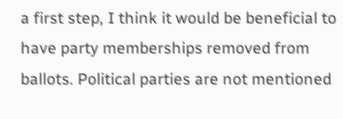a first step, I think it would be beneficial to have party memberships removed from ballots. Political parties are not mentioned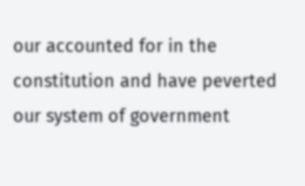our accounted for in the constitution and have peverted our system of government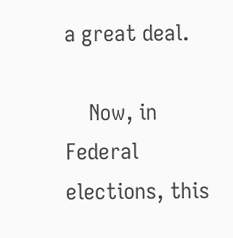a great deal.

    Now, in Federal elections, this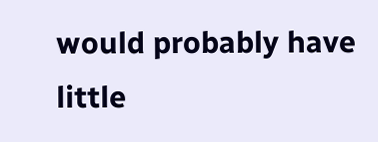would probably have little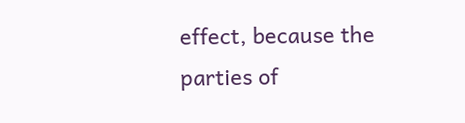effect, because the parties of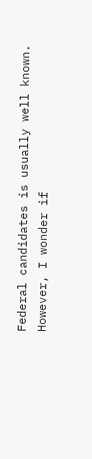Federal candidates is usually well known. However, I wonder if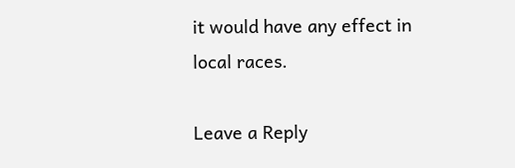it would have any effect in local races.

Leave a Reply